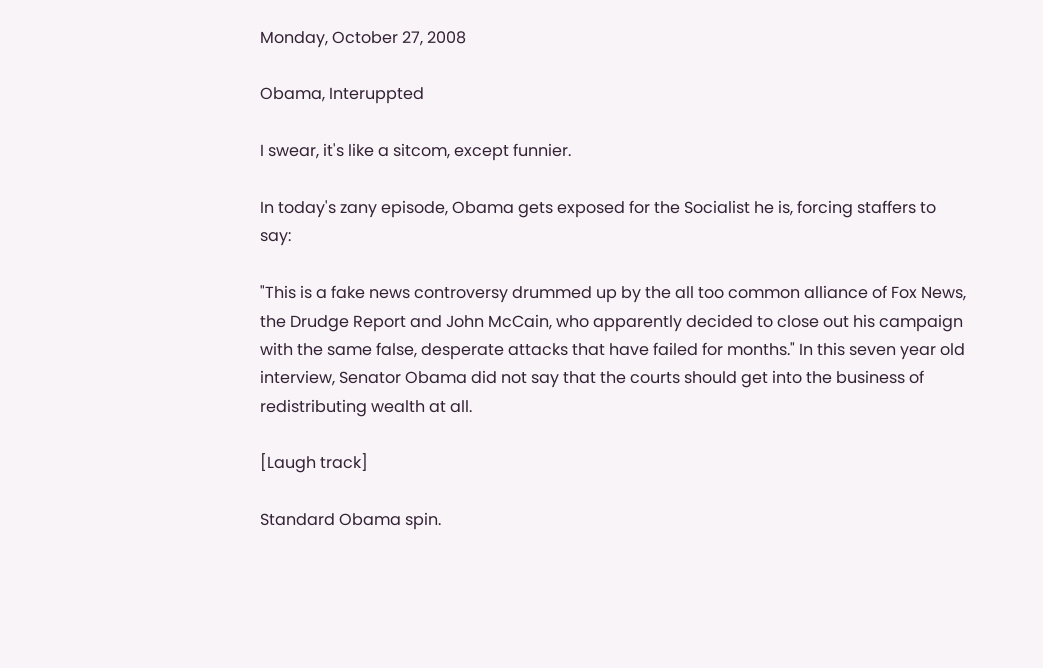Monday, October 27, 2008

Obama, Interuppted

I swear, it's like a sitcom, except funnier.

In today's zany episode, Obama gets exposed for the Socialist he is, forcing staffers to say:

"This is a fake news controversy drummed up by the all too common alliance of Fox News, the Drudge Report and John McCain, who apparently decided to close out his campaign with the same false, desperate attacks that have failed for months." In this seven year old interview, Senator Obama did not say that the courts should get into the business of redistributing wealth at all.

[Laugh track]

Standard Obama spin.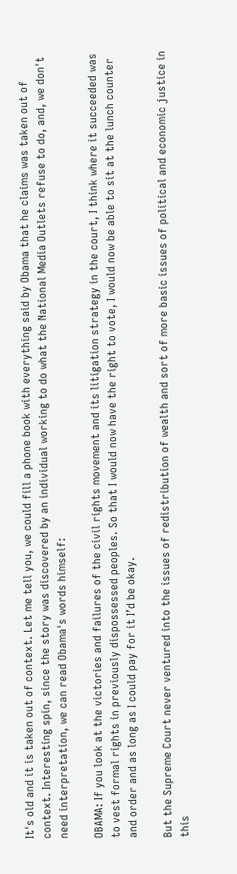It's old and it is taken out of context. Let me tell you, we could fill a phone book with everything said by Obama that he claims was taken out of context. Interesting spin, since the story was discovered by an individual working to do what the National Media Outlets refuse to do, and, we don't need interpretation, we can read Obama's words himself:

OBAMA: If you look at the victories and failures of the civil rights movement and its litigation strategy in the court, I think where it succeeded was to vest formal rights in previously dispossessed peoples. So that I would now have the right to vote, I would now be able to sit at the lunch counter and order and as long as I could pay for it I’d be okay.

But the Supreme Court never ventured into the issues of redistribution of wealth and sort of more basic issues of political and economic justice in this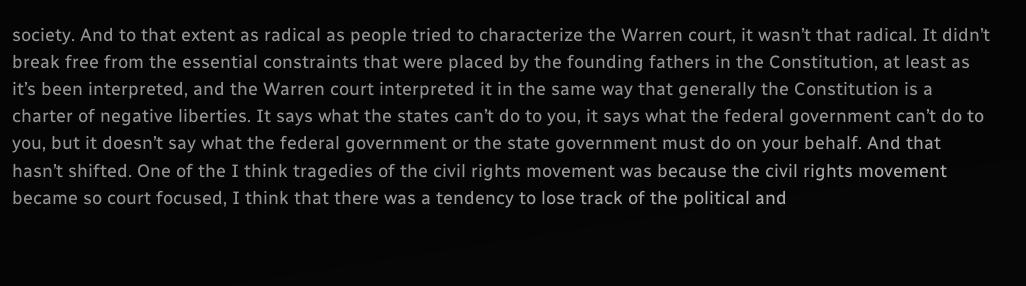society. And to that extent as radical as people tried to characterize the Warren court, it wasn’t that radical. It didn’t break free from the essential constraints that were placed by the founding fathers in the Constitution, at least as it’s been interpreted, and the Warren court interpreted it in the same way that generally the Constitution is a charter of negative liberties. It says what the states can’t do to you, it says what the federal government can’t do to you, but it doesn’t say what the federal government or the state government must do on your behalf. And that hasn’t shifted. One of the I think tragedies of the civil rights movement was because the civil rights movement became so court focused, I think that there was a tendency to lose track of the political and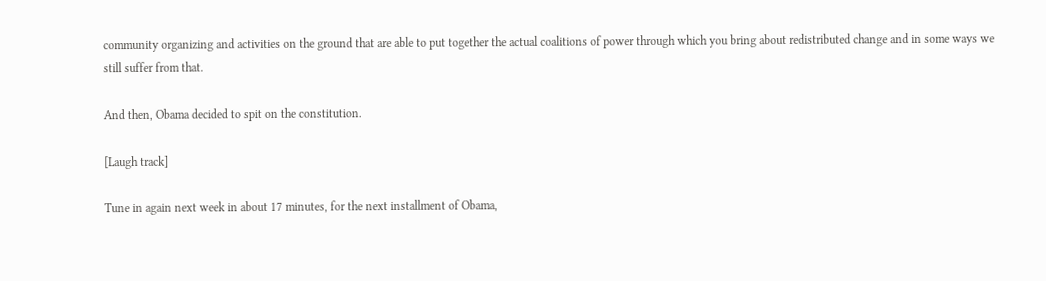community organizing and activities on the ground that are able to put together the actual coalitions of power through which you bring about redistributed change and in some ways we still suffer from that.

And then, Obama decided to spit on the constitution.

[Laugh track]

Tune in again next week in about 17 minutes, for the next installment of Obama,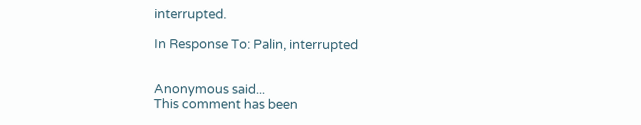interrupted.

In Response To: Palin, interrupted


Anonymous said...
This comment has been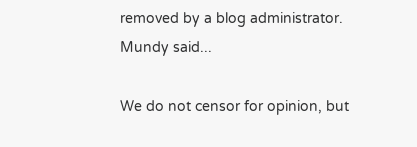removed by a blog administrator.
Mundy said...

We do not censor for opinion, but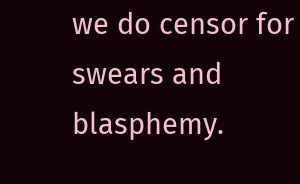we do censor for swears and blasphemy.